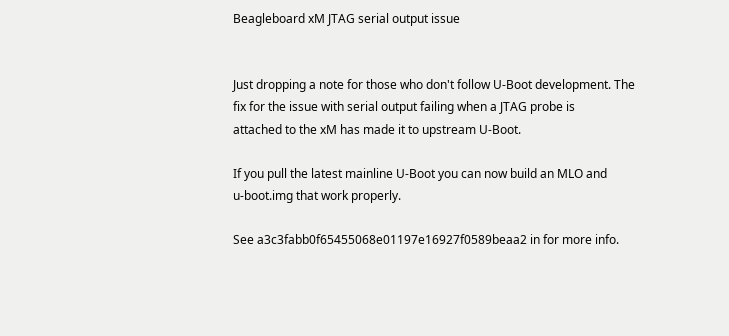Beagleboard xM JTAG serial output issue


Just dropping a note for those who don't follow U-Boot development. The
fix for the issue with serial output failing when a JTAG probe is
attached to the xM has made it to upstream U-Boot.

If you pull the latest mainline U-Boot you can now build an MLO and
u-boot.img that work properly.

See a3c3fabb0f65455068e01197e16927f0589beaa2 in for more info.